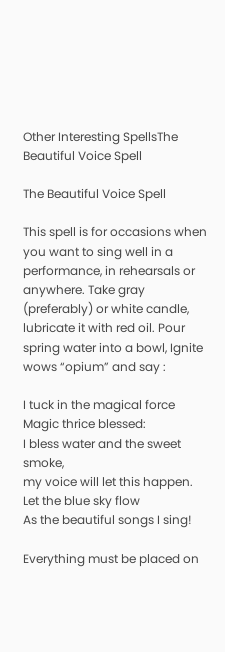Other Interesting SpellsThe Beautiful Voice Spell

The Beautiful Voice Spell

This spell is for occasions when you want to sing well in a performance, in rehearsals or anywhere. Take gray (preferably) or white candle, lubricate it with red oil. Pour spring water into a bowl, Ignite wows “opium” and say :

I tuck in the magical force
Magic thrice blessed:
I bless water and the sweet smoke,
my voice will let this happen.
Let the blue sky flow
As the beautiful songs I sing!

Everything must be placed on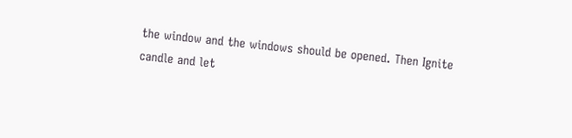the window and the windows should be opened. Then Ignite candle and let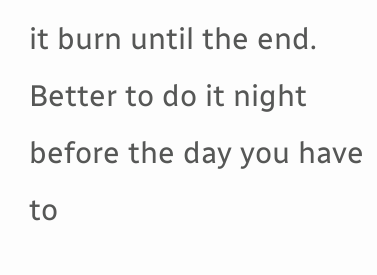it burn until the end. Better to do it night before the day you have to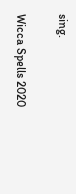sing.

Wicca Spells 2020